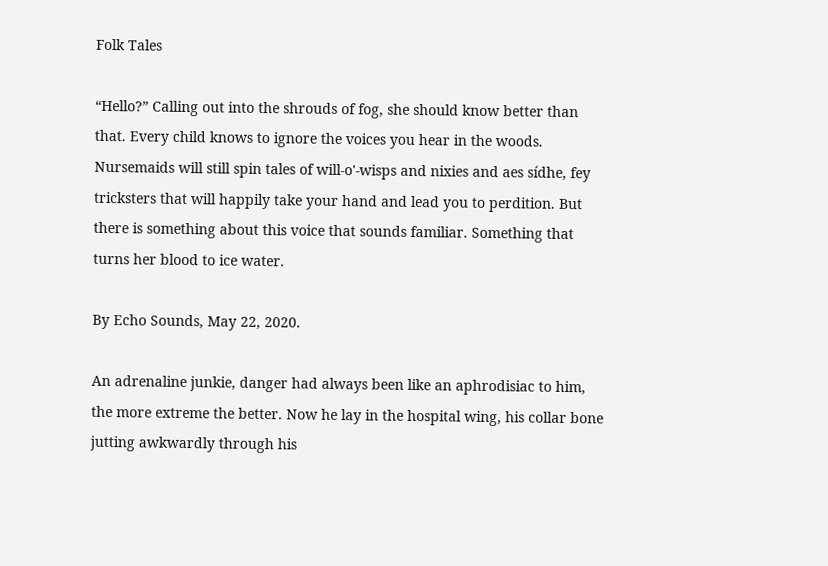Folk Tales

“Hello?” Calling out into the shrouds of fog, she should know better than that. Every child knows to ignore the voices you hear in the woods. Nursemaids will still spin tales of will-o'-wisps and nixies and aes sídhe, fey tricksters that will happily take your hand and lead you to perdition. But there is something about this voice that sounds familiar. Something that turns her blood to ice water.

By Echo Sounds, May 22, 2020.

An adrenaline junkie, danger had always been like an aphrodisiac to him, the more extreme the better. Now he lay in the hospital wing, his collar bone jutting awkwardly through his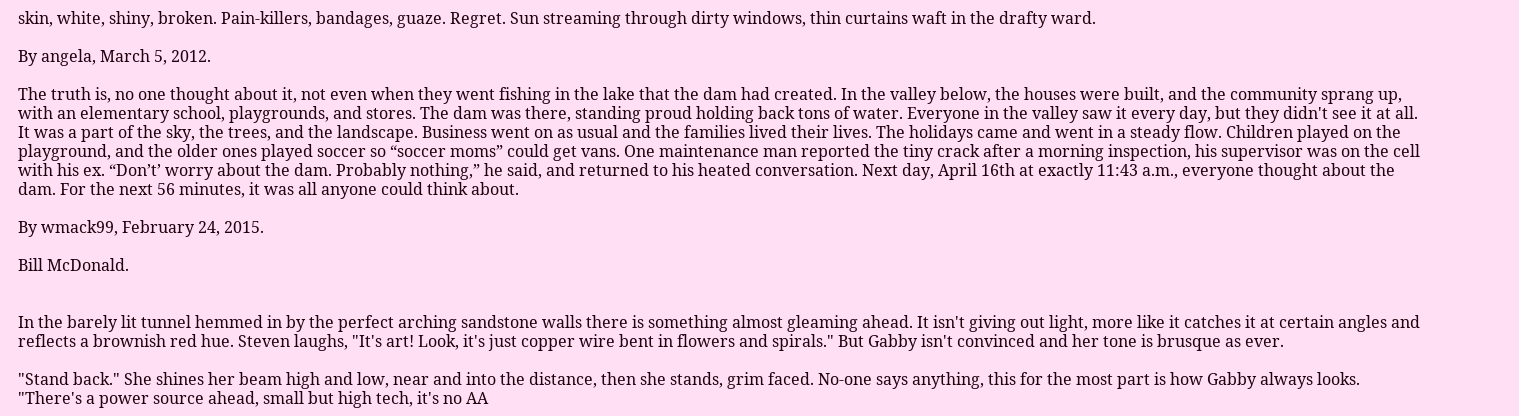skin, white, shiny, broken. Pain-killers, bandages, guaze. Regret. Sun streaming through dirty windows, thin curtains waft in the drafty ward.

By angela, March 5, 2012.

The truth is, no one thought about it, not even when they went fishing in the lake that the dam had created. In the valley below, the houses were built, and the community sprang up, with an elementary school, playgrounds, and stores. The dam was there, standing proud holding back tons of water. Everyone in the valley saw it every day, but they didn't see it at all. It was a part of the sky, the trees, and the landscape. Business went on as usual and the families lived their lives. The holidays came and went in a steady flow. Children played on the playground, and the older ones played soccer so “soccer moms” could get vans. One maintenance man reported the tiny crack after a morning inspection, his supervisor was on the cell with his ex. “Don’t’ worry about the dam. Probably nothing,” he said, and returned to his heated conversation. Next day, April 16th at exactly 11:43 a.m., everyone thought about the dam. For the next 56 minutes, it was all anyone could think about.

By wmack99, February 24, 2015.

Bill McDonald.


In the barely lit tunnel hemmed in by the perfect arching sandstone walls there is something almost gleaming ahead. It isn't giving out light, more like it catches it at certain angles and reflects a brownish red hue. Steven laughs, "It's art! Look, it's just copper wire bent in flowers and spirals." But Gabby isn't convinced and her tone is brusque as ever.

"Stand back." She shines her beam high and low, near and into the distance, then she stands, grim faced. No-one says anything, this for the most part is how Gabby always looks. "There's a power source ahead, small but high tech, it's no AA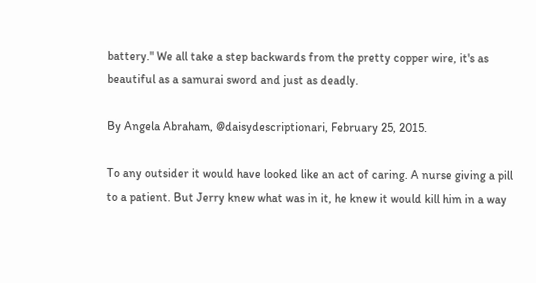battery." We all take a step backwards from the pretty copper wire, it's as beautiful as a samurai sword and just as deadly.

By Angela Abraham, @daisydescriptionari, February 25, 2015.

To any outsider it would have looked like an act of caring. A nurse giving a pill to a patient. But Jerry knew what was in it, he knew it would kill him in a way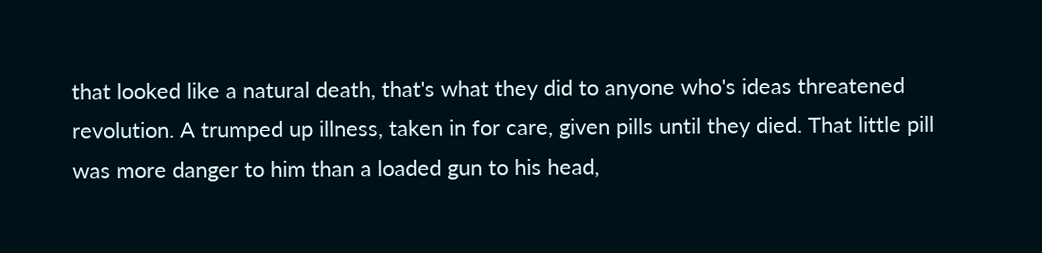that looked like a natural death, that's what they did to anyone who's ideas threatened revolution. A trumped up illness, taken in for care, given pills until they died. That little pill was more danger to him than a loaded gun to his head,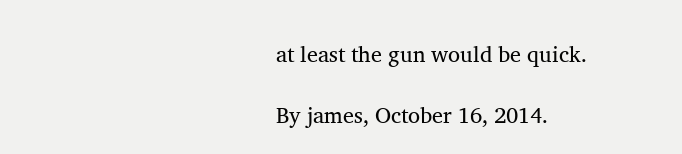at least the gun would be quick.

By james, October 16, 2014.